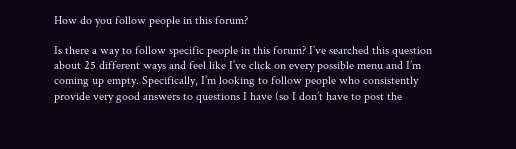How do you follow people in this forum?

Is there a way to follow specific people in this forum? I’ve searched this question about 25 different ways and feel like I’ve click on every possible menu and I’m coming up empty. Specifically, I’m looking to follow people who consistently provide very good answers to questions I have (so I don’t have to post the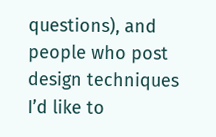questions), and people who post design techniques I’d like to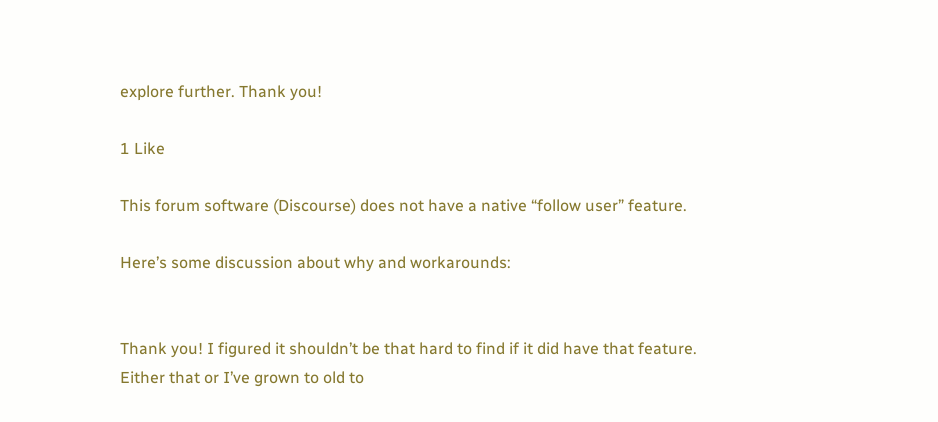explore further. Thank you!

1 Like

This forum software (Discourse) does not have a native “follow user” feature.

Here’s some discussion about why and workarounds:


Thank you! I figured it shouldn’t be that hard to find if it did have that feature. Either that or I’ve grown to old to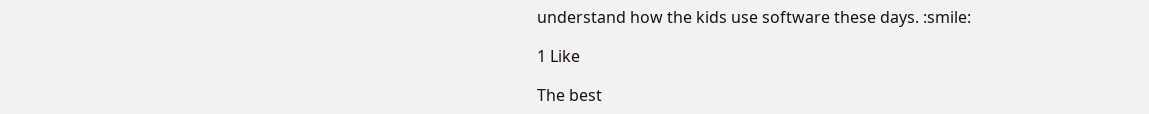understand how the kids use software these days. :smile:

1 Like

The best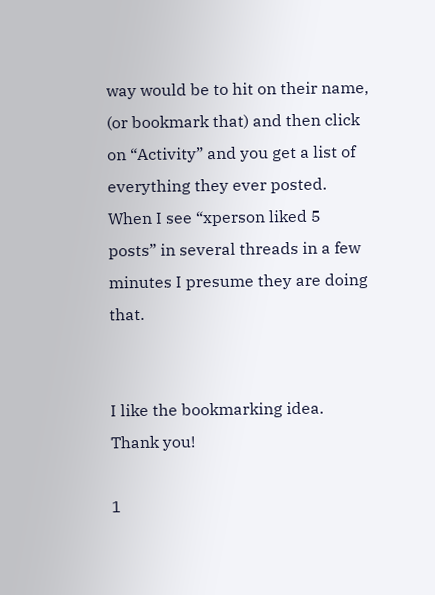way would be to hit on their name, (or bookmark that) and then click on “Activity” and you get a list of everything they ever posted. When I see “xperson liked 5 posts” in several threads in a few minutes I presume they are doing that.


I like the bookmarking idea. Thank you!

1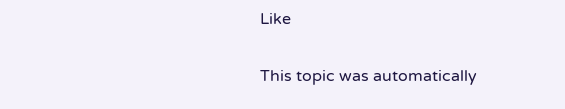Like

This topic was automatically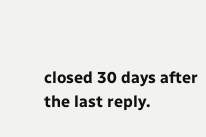closed 30 days after the last reply.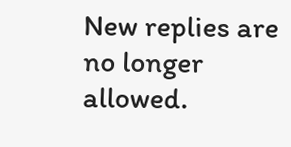New replies are no longer allowed.